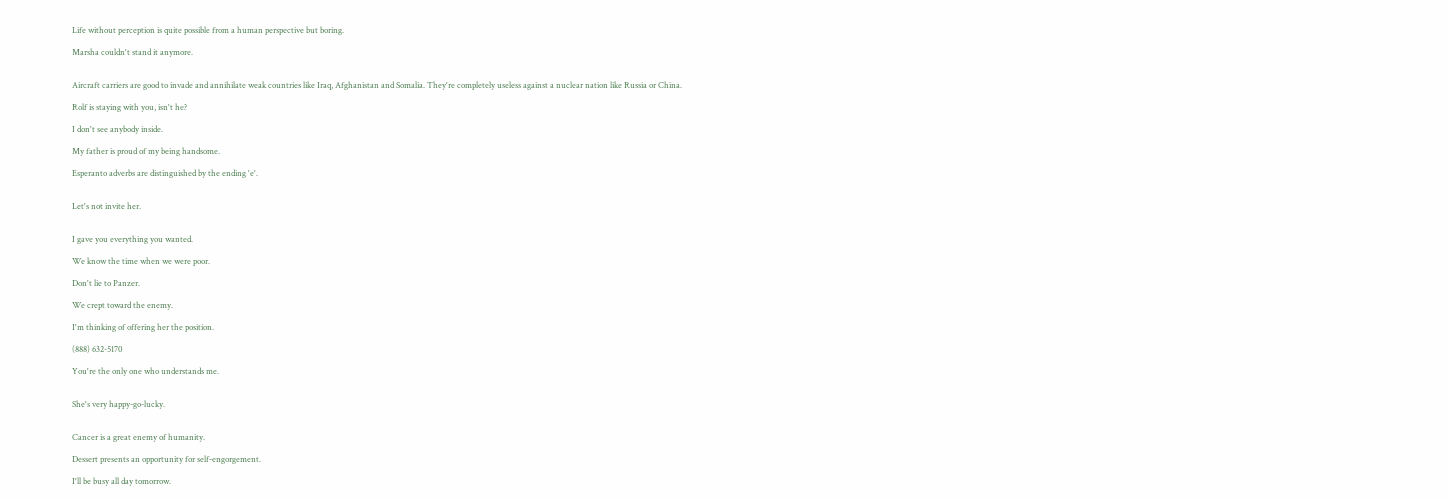Life without perception is quite possible from a human perspective but boring.

Marsha couldn't stand it anymore.


Aircraft carriers are good to invade and annihilate weak countries like Iraq, Afghanistan and Somalia. They're completely useless against a nuclear nation like Russia or China.

Rolf is staying with you, isn't he?

I don't see anybody inside.

My father is proud of my being handsome.

Esperanto adverbs are distinguished by the ending 'e'.


Let's not invite her.


I gave you everything you wanted.

We know the time when we were poor.

Don't lie to Panzer.

We crept toward the enemy.

I'm thinking of offering her the position.

(888) 632-5170

You're the only one who understands me.


She's very happy-go-lucky.


Cancer is a great enemy of humanity.

Dessert presents an opportunity for self-engorgement.

I'll be busy all day tomorrow.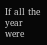If all the year were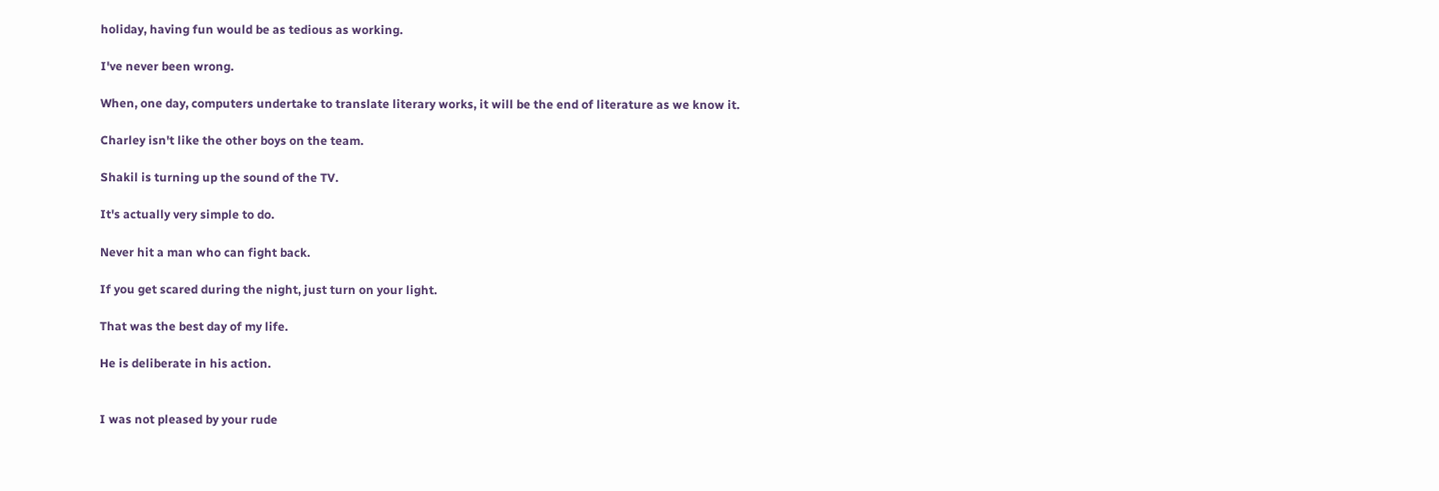holiday, having fun would be as tedious as working.

I've never been wrong.

When, one day, computers undertake to translate literary works, it will be the end of literature as we know it.

Charley isn't like the other boys on the team.

Shakil is turning up the sound of the TV.

It's actually very simple to do.

Never hit a man who can fight back.

If you get scared during the night, just turn on your light.

That was the best day of my life.

He is deliberate in his action.


I was not pleased by your rude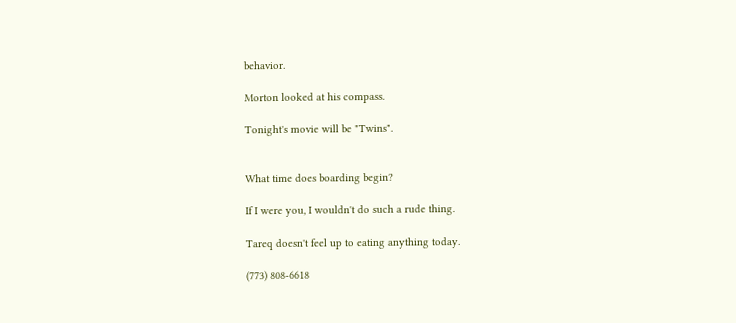behavior.

Morton looked at his compass.

Tonight's movie will be "Twins".


What time does boarding begin?

If I were you, I wouldn't do such a rude thing.

Tareq doesn't feel up to eating anything today.

(773) 808-6618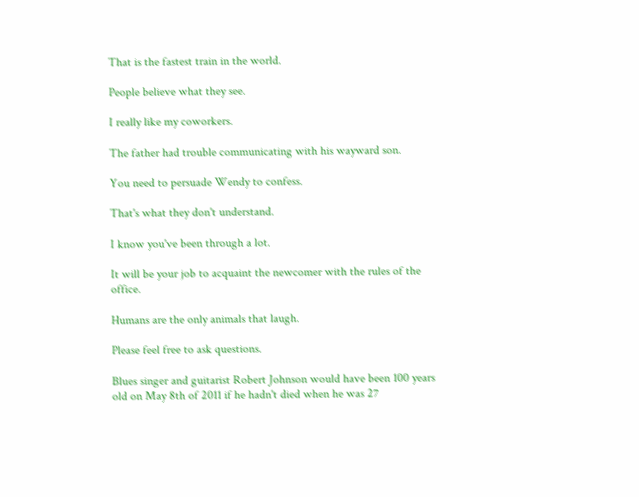That is the fastest train in the world.

People believe what they see.

I really like my coworkers.

The father had trouble communicating with his wayward son.

You need to persuade Wendy to confess.

That's what they don't understand.

I know you've been through a lot.

It will be your job to acquaint the newcomer with the rules of the office.

Humans are the only animals that laugh.

Please feel free to ask questions.

Blues singer and guitarist Robert Johnson would have been 100 years old on May 8th of 2011 if he hadn't died when he was 27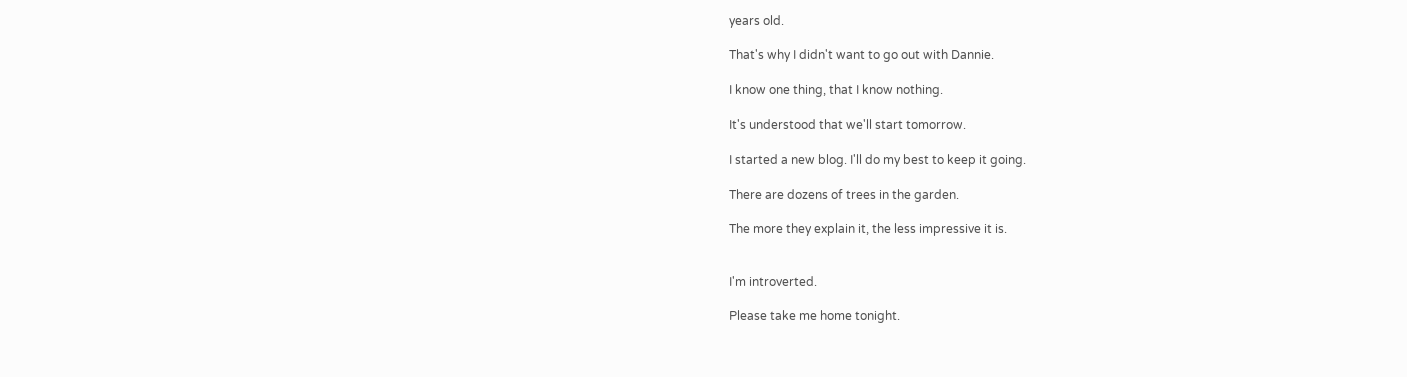years old.

That's why I didn't want to go out with Dannie.

I know one thing, that I know nothing.

It's understood that we'll start tomorrow.

I started a new blog. I'll do my best to keep it going.

There are dozens of trees in the garden.

The more they explain it, the less impressive it is.


I'm introverted.

Please take me home tonight.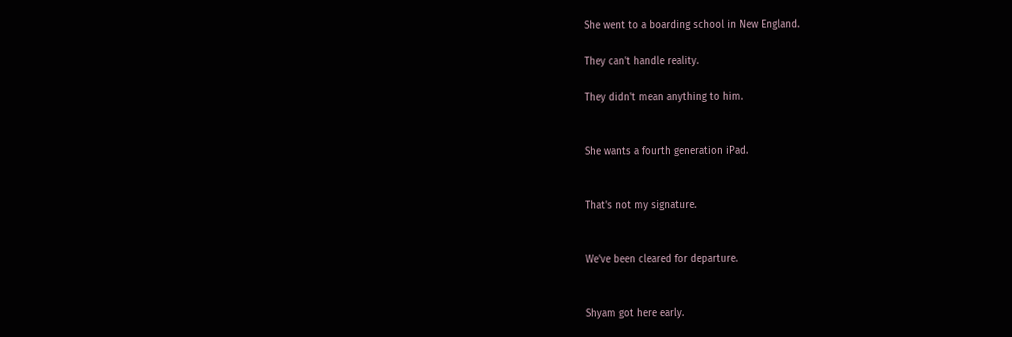She went to a boarding school in New England.

They can't handle reality.

They didn't mean anything to him.


She wants a fourth generation iPad.


That's not my signature.


We've been cleared for departure.


Shyam got here early.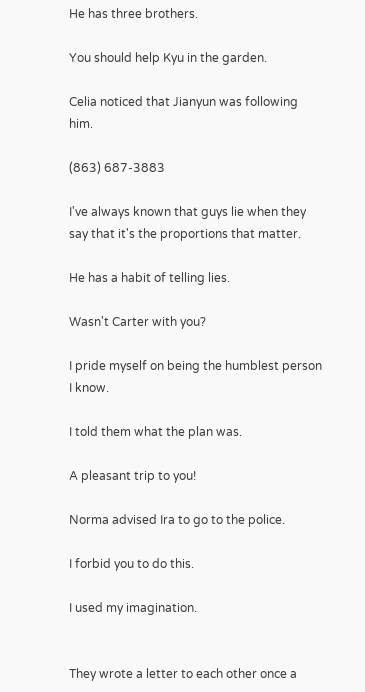He has three brothers.

You should help Kyu in the garden.

Celia noticed that Jianyun was following him.

(863) 687-3883

I've always known that guys lie when they say that it's the proportions that matter.

He has a habit of telling lies.

Wasn't Carter with you?

I pride myself on being the humblest person I know.

I told them what the plan was.

A pleasant trip to you!

Norma advised Ira to go to the police.

I forbid you to do this.

I used my imagination.


They wrote a letter to each other once a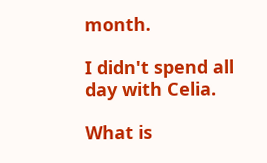month.

I didn't spend all day with Celia.

What is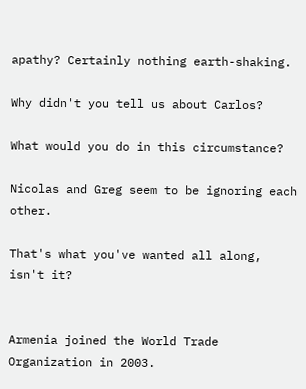apathy? Certainly nothing earth-shaking.

Why didn't you tell us about Carlos?

What would you do in this circumstance?

Nicolas and Greg seem to be ignoring each other.

That's what you've wanted all along, isn't it?


Armenia joined the World Trade Organization in 2003.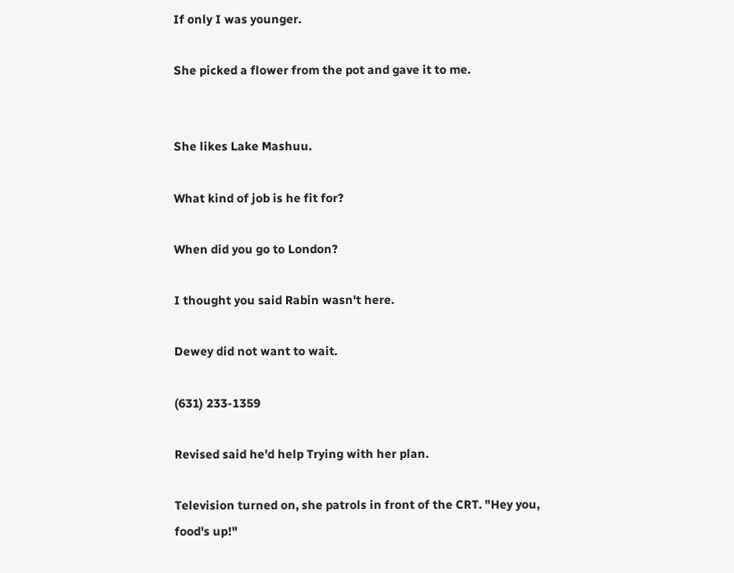If only I was younger.

She picked a flower from the pot and gave it to me.


She likes Lake Mashuu.

What kind of job is he fit for?

When did you go to London?

I thought you said Rabin wasn't here.

Dewey did not want to wait.

(631) 233-1359

Revised said he'd help Trying with her plan.

Television turned on, she patrols in front of the CRT. "Hey you, food's up!"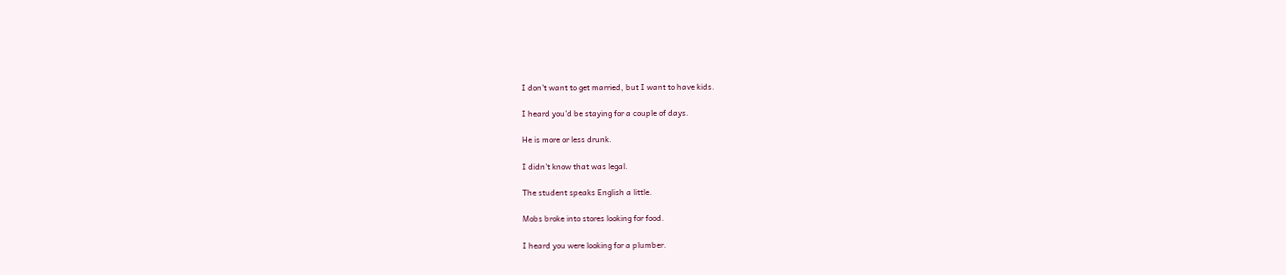I don't want to get married, but I want to have kids.

I heard you'd be staying for a couple of days.

He is more or less drunk.

I didn't know that was legal.

The student speaks English a little.

Mobs broke into stores looking for food.

I heard you were looking for a plumber.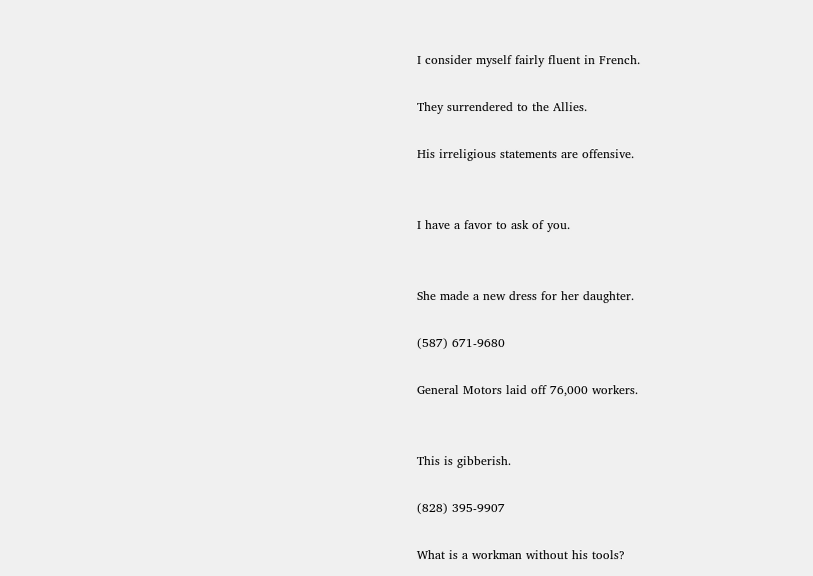I consider myself fairly fluent in French.

They surrendered to the Allies.

His irreligious statements are offensive.


I have a favor to ask of you.


She made a new dress for her daughter.

(587) 671-9680

General Motors laid off 76,000 workers.


This is gibberish.

(828) 395-9907

What is a workman without his tools?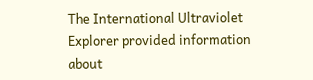The International Ultraviolet Explorer provided information about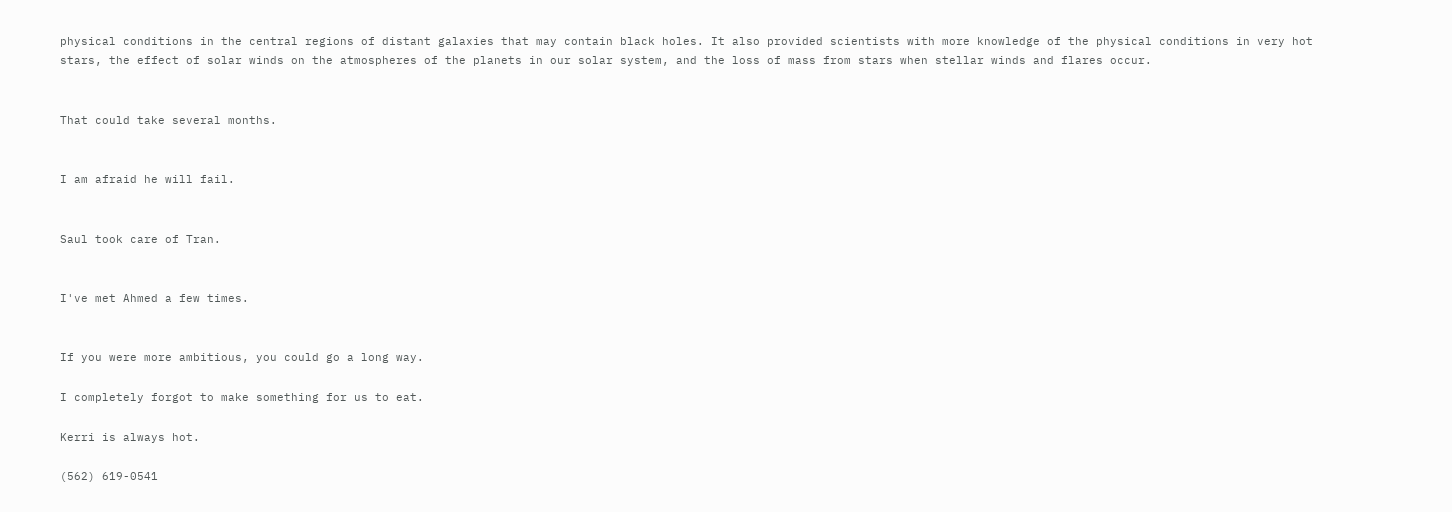physical conditions in the central regions of distant galaxies that may contain black holes. It also provided scientists with more knowledge of the physical conditions in very hot stars, the effect of solar winds on the atmospheres of the planets in our solar system, and the loss of mass from stars when stellar winds and flares occur.


That could take several months.


I am afraid he will fail.


Saul took care of Tran.


I've met Ahmed a few times.


If you were more ambitious, you could go a long way.

I completely forgot to make something for us to eat.

Kerri is always hot.

(562) 619-0541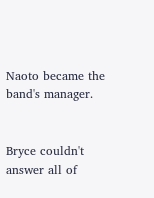Naoto became the band's manager.


Bryce couldn't answer all of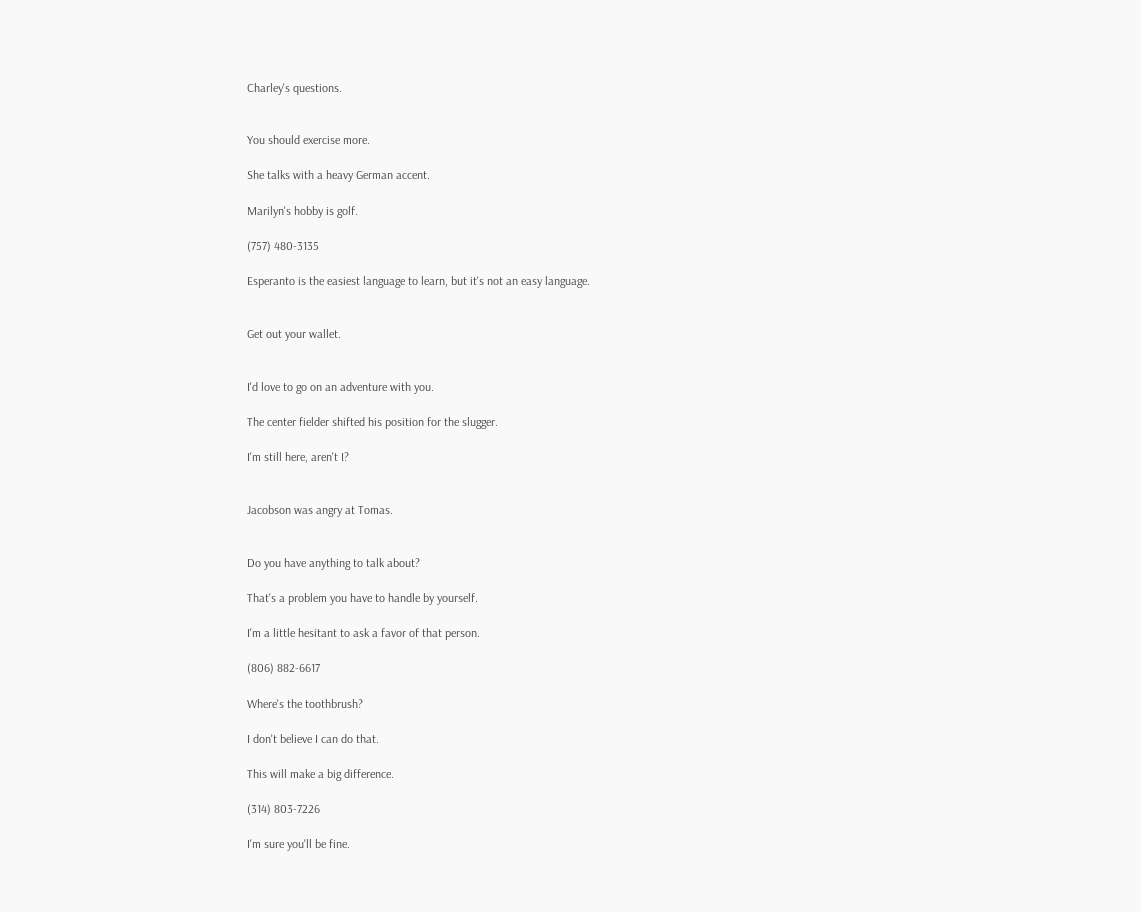Charley's questions.


You should exercise more.

She talks with a heavy German accent.

Marilyn's hobby is golf.

(757) 480-3135

Esperanto is the easiest language to learn, but it's not an easy language.


Get out your wallet.


I'd love to go on an adventure with you.

The center fielder shifted his position for the slugger.

I'm still here, aren't I?


Jacobson was angry at Tomas.


Do you have anything to talk about?

That's a problem you have to handle by yourself.

I'm a little hesitant to ask a favor of that person.

(806) 882-6617

Where's the toothbrush?

I don't believe I can do that.

This will make a big difference.

(314) 803-7226

I'm sure you'll be fine.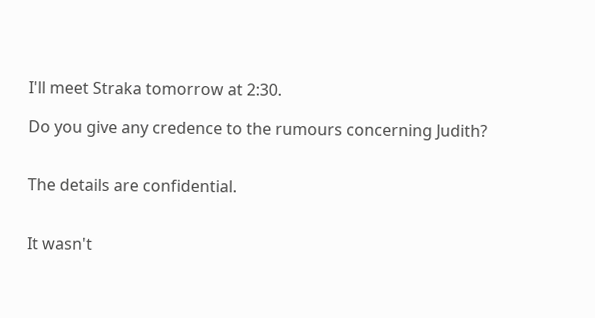I'll meet Straka tomorrow at 2:30.

Do you give any credence to the rumours concerning Judith?


The details are confidential.


It wasn't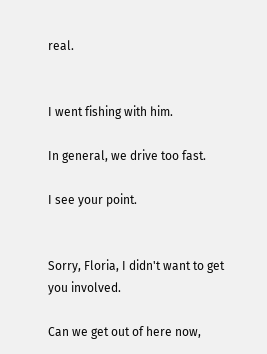real.


I went fishing with him.

In general, we drive too fast.

I see your point.


Sorry, Floria, I didn't want to get you involved.

Can we get out of here now,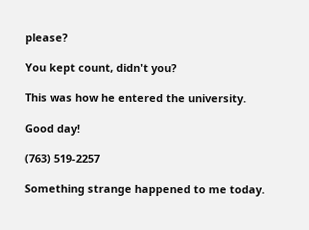please?

You kept count, didn't you?

This was how he entered the university.

Good day!

(763) 519-2257

Something strange happened to me today.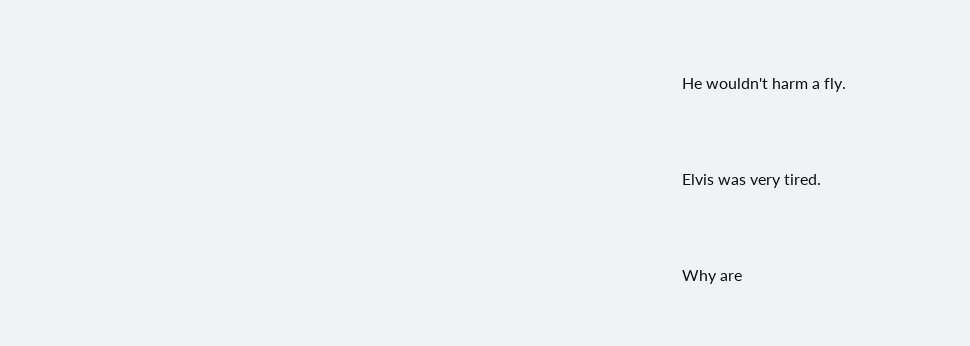He wouldn't harm a fly.


Elvis was very tired.


Why are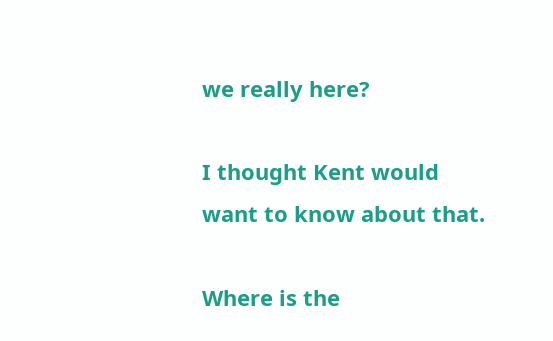we really here?

I thought Kent would want to know about that.

Where is the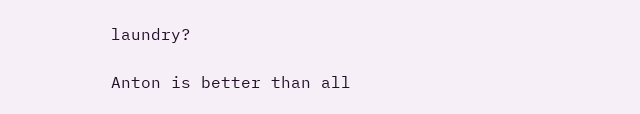laundry?

Anton is better than all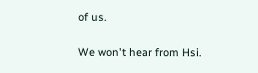of us.

We won't hear from Hsi.